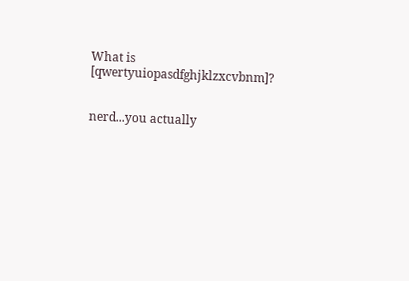What is [qwertyuiopasdfghjklzxcvbnm]?


nerd...you actually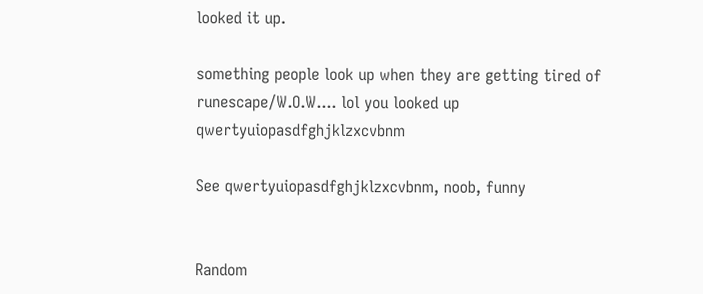looked it up.

something people look up when they are getting tired of runescape/W.O.W.... lol you looked up qwertyuiopasdfghjklzxcvbnm

See qwertyuiopasdfghjklzxcvbnm, noob, funny


Random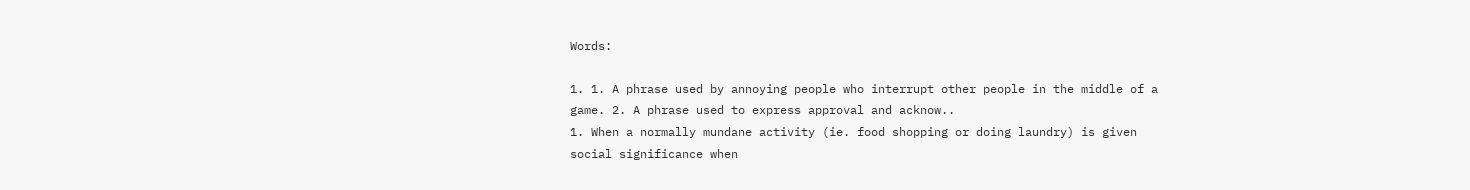Words:

1. 1. A phrase used by annoying people who interrupt other people in the middle of a game. 2. A phrase used to express approval and acknow..
1. When a normally mundane activity (ie. food shopping or doing laundry) is given social significance when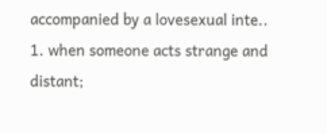accompanied by a lovesexual inte..
1. when someone acts strange and distant;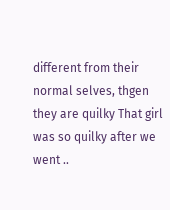different from their normal selves, thgen they are quilky That girl was so quilky after we went ..